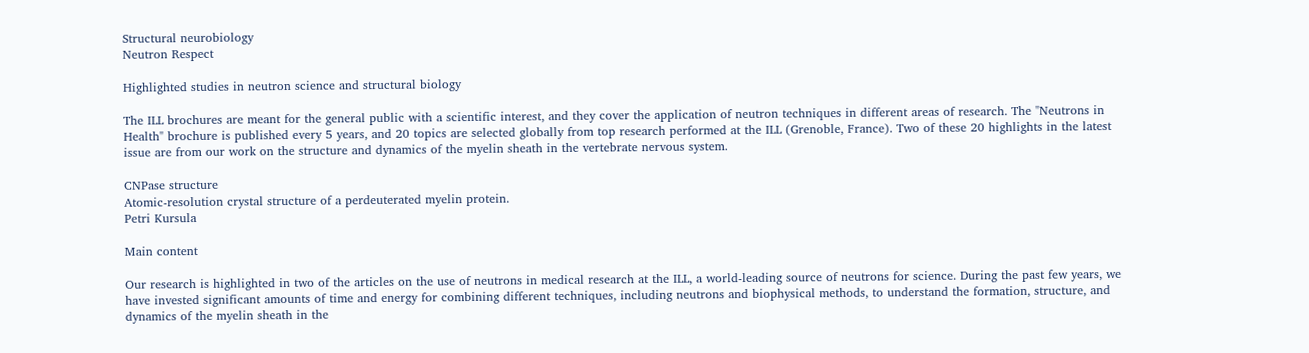Structural neurobiology
Neutron Respect

Highlighted studies in neutron science and structural biology

The ILL brochures are meant for the general public with a scientific interest, and they cover the application of neutron techniques in different areas of research. The "Neutrons in Health" brochure is published every 5 years, and 20 topics are selected globally from top research performed at the ILL (Grenoble, France). Two of these 20 highlights in the latest issue are from our work on the structure and dynamics of the myelin sheath in the vertebrate nervous system.

CNPase structure
Atomic-resolution crystal structure of a perdeuterated myelin protein.
Petri Kursula

Main content

Our research is highlighted in two of the articles on the use of neutrons in medical research at the ILL, a world-leading source of neutrons for science. During the past few years, we have invested significant amounts of time and energy for combining different techniques, including neutrons and biophysical methods, to understand the formation, structure, and dynamics of the myelin sheath in the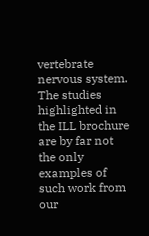vertebrate nervous system. The studies highlighted in the ILL brochure are by far not the only examples of such work from our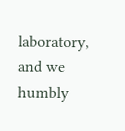laboratory, and we humbly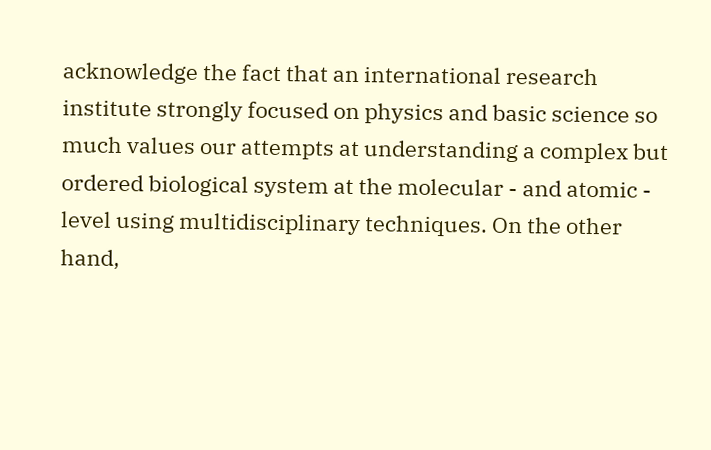acknowledge the fact that an international research institute strongly focused on physics and basic science so much values our attempts at understanding a complex but ordered biological system at the molecular - and atomic - level using multidisciplinary techniques. On the other hand,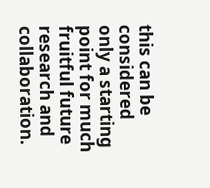this can be considered only a starting point for much fruitful future research and collaboration.